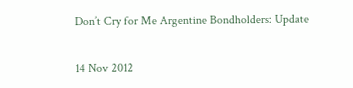Don’t Cry for Me Argentine Bondholders: Update

14 Nov 2012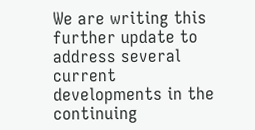We are writing this further update to address several current developments in the continuing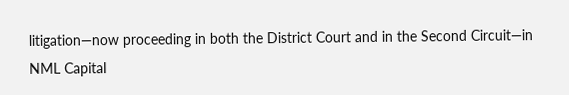litigation—now proceeding in both the District Court and in the Second Circuit—in NML Capital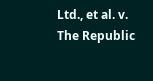Ltd., et al. v. The Republic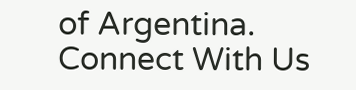of Argentina.
Connect With Us